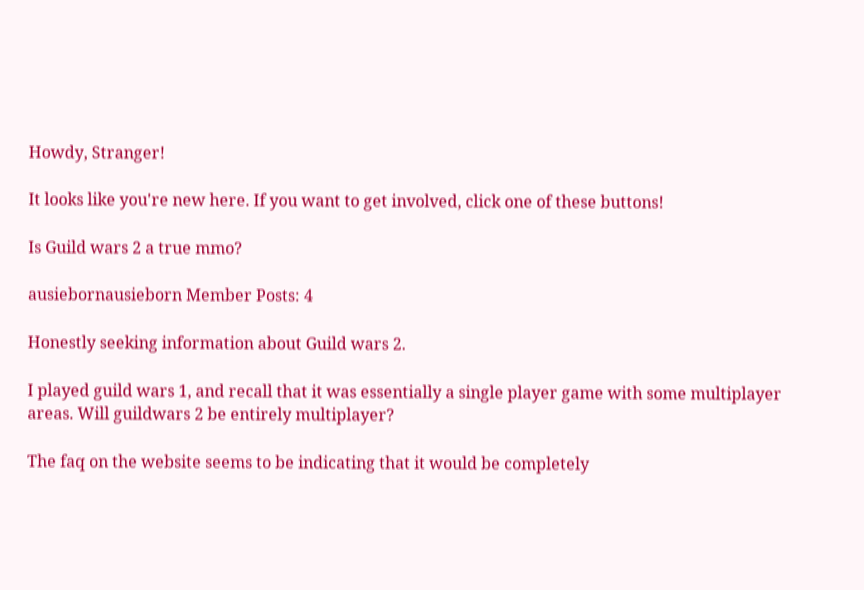Howdy, Stranger!

It looks like you're new here. If you want to get involved, click one of these buttons!

Is Guild wars 2 a true mmo?

ausiebornausieborn Member Posts: 4

Honestly seeking information about Guild wars 2.

I played guild wars 1, and recall that it was essentially a single player game with some multiplayer areas. Will guildwars 2 be entirely multiplayer?

The faq on the website seems to be indicating that it would be completely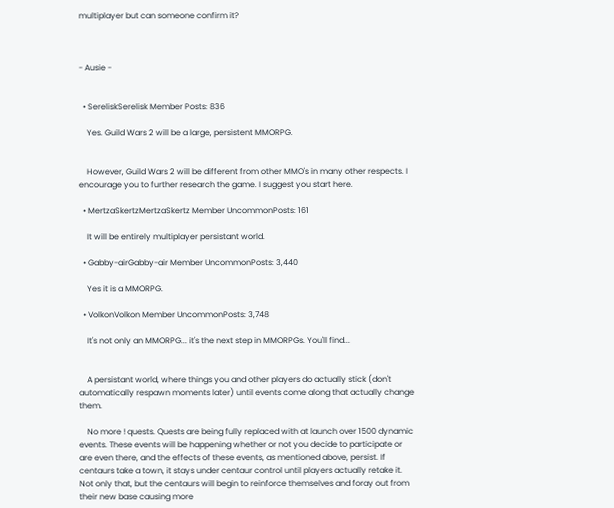multiplayer but can someone confirm it?



- Ausie -


  • SereliskSerelisk Member Posts: 836

    Yes. Guild Wars 2 will be a large, persistent MMORPG.


    However, Guild Wars 2 will be different from other MMO's in many other respects. I encourage you to further research the game. I suggest you start here.

  • MertzaSkertzMertzaSkertz Member UncommonPosts: 161

    It will be entirely multiplayer persistant world.

  • Gabby-airGabby-air Member UncommonPosts: 3,440

    Yes it is a MMORPG.

  • VolkonVolkon Member UncommonPosts: 3,748

    It's not only an MMORPG... it's the next step in MMORPGs. You'll find...


    A persistant world, where things you and other players do actually stick (don't automatically respawn moments later) until events come along that actually change them.

    No more ! quests. Quests are being fully replaced with at launch over 1500 dynamic events. These events will be happening whether or not you decide to participate or are even there, and the effects of these events, as mentioned above, persist. If centaurs take a town, it stays under centaur control until players actually retake it. Not only that, but the centaurs will begin to reinforce themselves and foray out from their new base causing more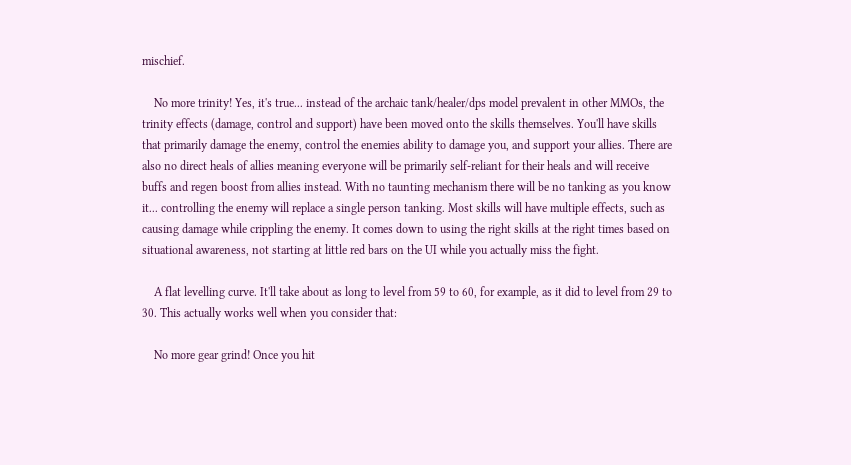mischief.

    No more trinity! Yes, it's true... instead of the archaic tank/healer/dps model prevalent in other MMOs, the trinity effects (damage, control and support) have been moved onto the skills themselves. You'll have skills that primarily damage the enemy, control the enemies ability to damage you, and support your allies. There are also no direct heals of allies meaning everyone will be primarily self-reliant for their heals and will receive buffs and regen boost from allies instead. With no taunting mechanism there will be no tanking as you know it... controlling the enemy will replace a single person tanking. Most skills will have multiple effects, such as causing damage while crippling the enemy. It comes down to using the right skills at the right times based on situational awareness, not starting at little red bars on the UI while you actually miss the fight.

    A flat levelling curve. It'll take about as long to level from 59 to 60, for example, as it did to level from 29 to 30. This actually works well when you consider that:

    No more gear grind! Once you hit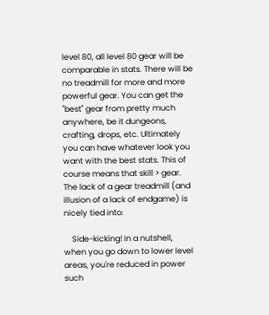level 80, all level 80 gear will be comparable in stats. There will be no treadmill for more and more powerful gear. You can get the "best" gear from pretty much anywhere, be it dungeons, crafting, drops, etc. Ultimately you can have whatever look you want with the best stats. This of course means that skill > gear. The lack of a gear treadmill (and illusion of a lack of endgame) is nicely tied into:

    Side-kicking! In a nutshell, when you go down to lower level areas, you're reduced in power such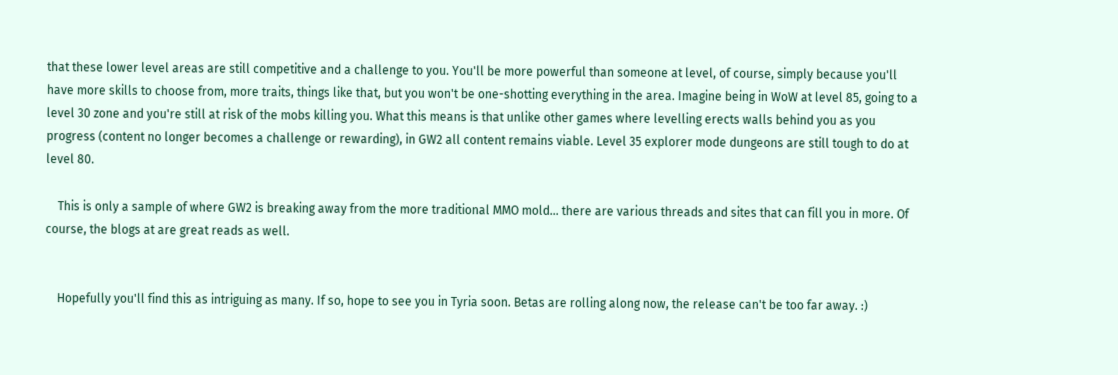that these lower level areas are still competitive and a challenge to you. You'll be more powerful than someone at level, of course, simply because you'll have more skills to choose from, more traits, things like that, but you won't be one-shotting everything in the area. Imagine being in WoW at level 85, going to a level 30 zone and you're still at risk of the mobs killing you. What this means is that unlike other games where levelling erects walls behind you as you progress (content no longer becomes a challenge or rewarding), in GW2 all content remains viable. Level 35 explorer mode dungeons are still tough to do at level 80.

    This is only a sample of where GW2 is breaking away from the more traditional MMO mold... there are various threads and sites that can fill you in more. Of course, the blogs at are great reads as well.


    Hopefully you'll find this as intriguing as many. If so, hope to see you in Tyria soon. Betas are rolling along now, the release can't be too far away. :)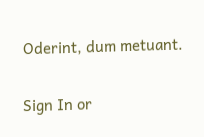Oderint, dum metuant.

Sign In or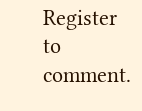Register to comment.